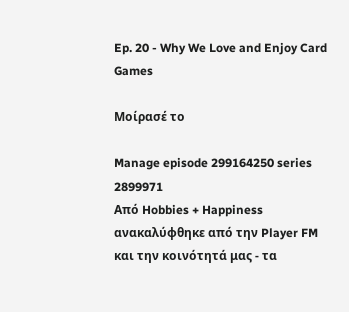Ep. 20 - Why We Love and Enjoy Card Games

Μοίρασέ το

Manage episode 299164250 series 2899971
Από Hobbies + Happiness ανακαλύφθηκε από την Player FM και την κοινότητά μας - τα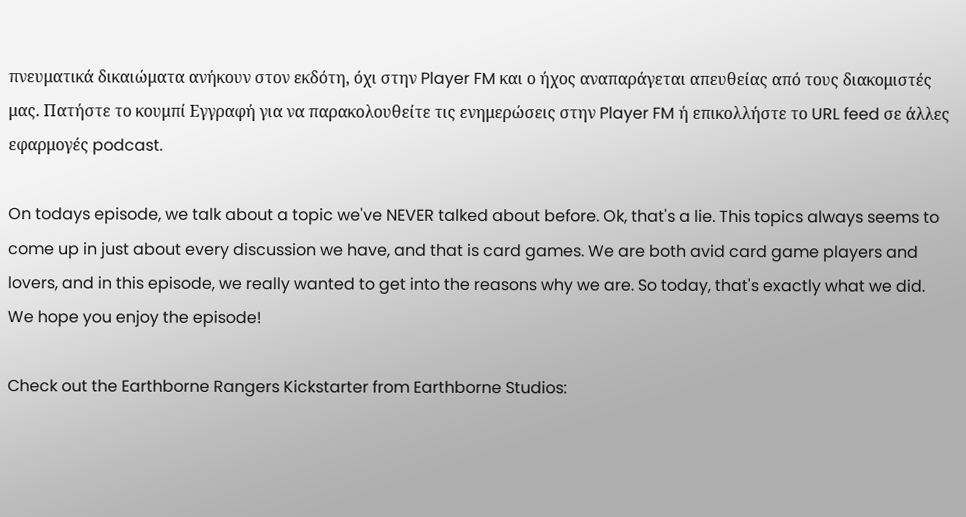πνευματικά δικαιώματα ανήκουν στον εκδότη, όχι στην Player FM και ο ήχος αναπαράγεται απευθείας από τους διακομιστές μας. Πατήστε το κουμπί Εγγραφή για να παρακολουθείτε τις ενημερώσεις στην Player FM ή επικολλήστε το URL feed σε άλλες εφαρμογές podcast.

On todays episode, we talk about a topic we've NEVER talked about before. Ok, that's a lie. This topics always seems to come up in just about every discussion we have, and that is card games. We are both avid card game players and lovers, and in this episode, we really wanted to get into the reasons why we are. So today, that's exactly what we did. We hope you enjoy the episode!

Check out the Earthborne Rangers Kickstarter from Earthborne Studios: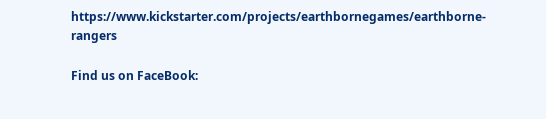https://www.kickstarter.com/projects/earthbornegames/earthborne-rangers

Find us on FaceBook: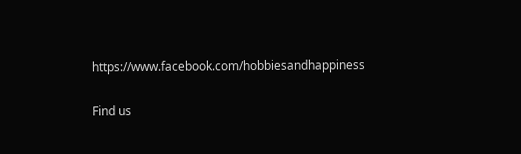https://www.facebook.com/hobbiesandhappiness

Find us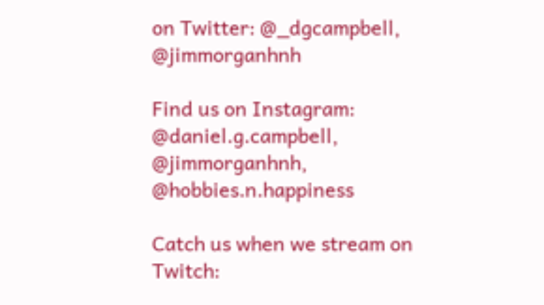on Twitter: @_dgcampbell, @jimmorganhnh

Find us on Instagram: @daniel.g.campbell, @jimmorganhnh, @hobbies.n.happiness

Catch us when we stream on Twitch: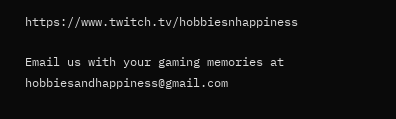https://www.twitch.tv/hobbiesnhappiness

Email us with your gaming memories at hobbiesandhappiness@gmail.com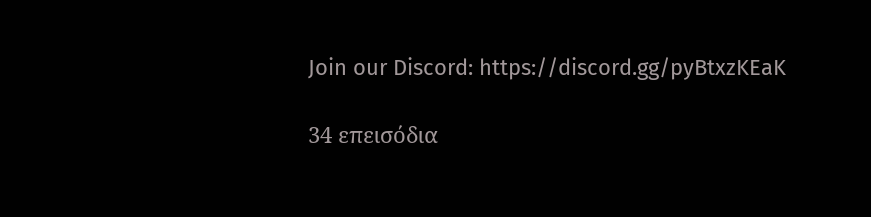Join our Discord: https://discord.gg/pyBtxzKEaK

34 επεισόδια